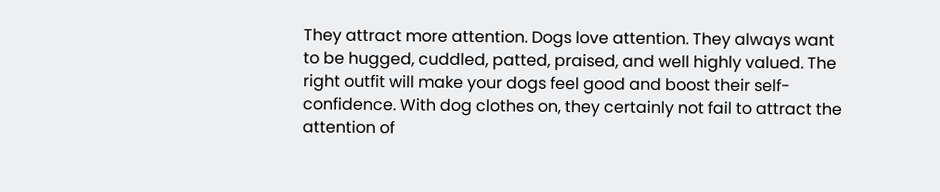They attract more attention. Dogs love attention. They always want to be hugged, cuddled, patted, praised, and well highly valued. The right outfit will make your dogs feel good and boost their self-confidence. With dog clothes on, they certainly not fail to attract the attention of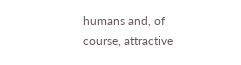humans and, of course, attractive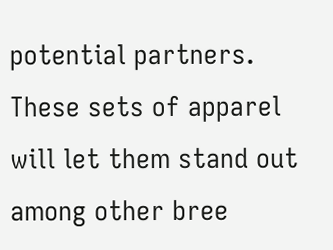potential partners. These sets of apparel will let them stand out among other bree